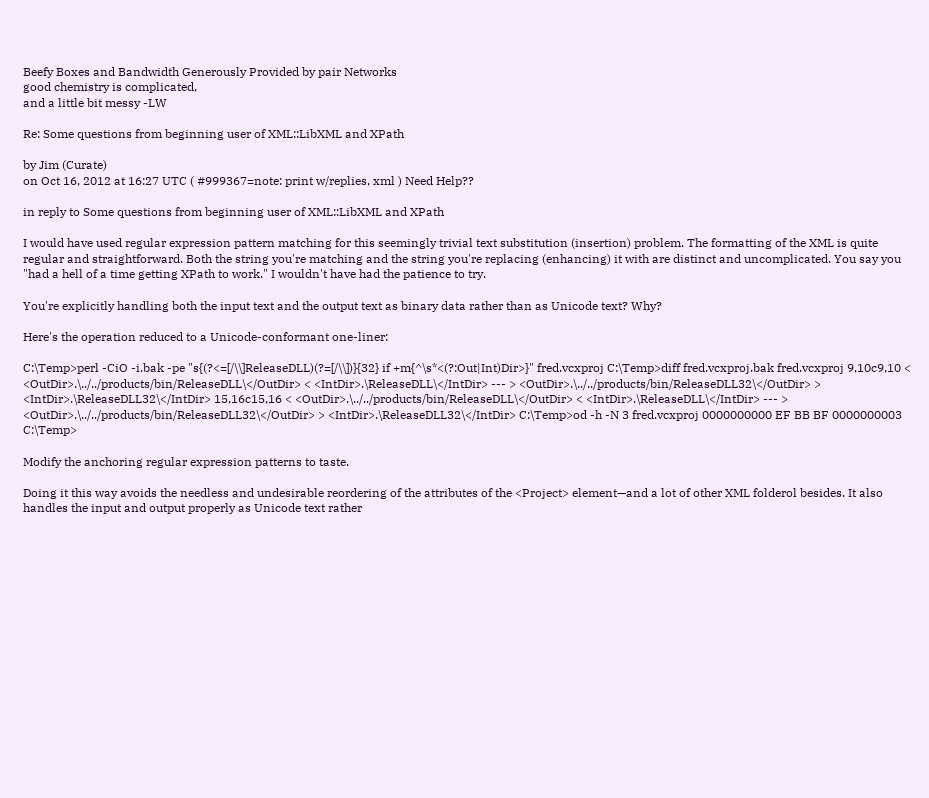Beefy Boxes and Bandwidth Generously Provided by pair Networks
good chemistry is complicated,
and a little bit messy -LW

Re: Some questions from beginning user of XML::LibXML and XPath

by Jim (Curate)
on Oct 16, 2012 at 16:27 UTC ( #999367=note: print w/replies, xml ) Need Help??

in reply to Some questions from beginning user of XML::LibXML and XPath

I would have used regular expression pattern matching for this seemingly trivial text substitution (insertion) problem. The formatting of the XML is quite regular and straightforward. Both the string you're matching and the string you're replacing (enhancing) it with are distinct and uncomplicated. You say you "had a hell of a time getting XPath to work." I wouldn't have had the patience to try.

You're explicitly handling both the input text and the output text as binary data rather than as Unicode text? Why?

Here's the operation reduced to a Unicode-conformant one-liner:

C:\Temp>perl -CiO -i.bak -pe "s{(?<=[/\\]ReleaseDLL)(?=[/\\])}{32} if +m{^\s*<(?:Out|Int)Dir>}" fred.vcxproj C:\Temp>diff fred.vcxproj.bak fred.vcxproj 9,10c9,10 < <OutDir>.\../../products/bin/ReleaseDLL\</OutDir> < <IntDir>.\ReleaseDLL\</IntDir> --- > <OutDir>.\../../products/bin/ReleaseDLL32\</OutDir> > <IntDir>.\ReleaseDLL32\</IntDir> 15,16c15,16 < <OutDir>.\../../products/bin/ReleaseDLL\</OutDir> < <IntDir>.\ReleaseDLL\</IntDir> --- > <OutDir>.\../../products/bin/ReleaseDLL32\</OutDir> > <IntDir>.\ReleaseDLL32\</IntDir> C:\Temp>od -h -N 3 fred.vcxproj 0000000000 EF BB BF 0000000003 C:\Temp>

Modify the anchoring regular expression patterns to taste.

Doing it this way avoids the needless and undesirable reordering of the attributes of the <Project> element—and a lot of other XML folderol besides. It also handles the input and output properly as Unicode text rather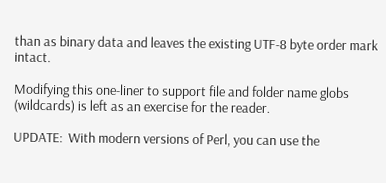than as binary data and leaves the existing UTF-8 byte order mark intact.

Modifying this one-liner to support file and folder name globs (wildcards) is left as an exercise for the reader.

UPDATE:  With modern versions of Perl, you can use the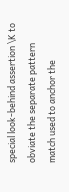special look-behind assertion \K to obviate the separate pattern match used to anchor the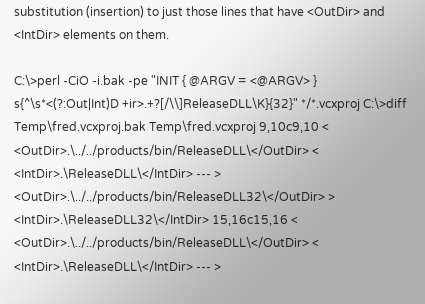substitution (insertion) to just those lines that have <OutDir> and <IntDir> elements on them.

C:\>perl -CiO -i.bak -pe "INIT { @ARGV = <@ARGV> } s{^\s*<(?:Out|Int)D +ir>.+?[/\\]ReleaseDLL\K}{32}" */*.vcxproj C:\>diff Temp\fred.vcxproj.bak Temp\fred.vcxproj 9,10c9,10 < <OutDir>.\../../products/bin/ReleaseDLL\</OutDir> < <IntDir>.\ReleaseDLL\</IntDir> --- > <OutDir>.\../../products/bin/ReleaseDLL32\</OutDir> > <IntDir>.\ReleaseDLL32\</IntDir> 15,16c15,16 < <OutDir>.\../../products/bin/ReleaseDLL\</OutDir> < <IntDir>.\ReleaseDLL\</IntDir> --- >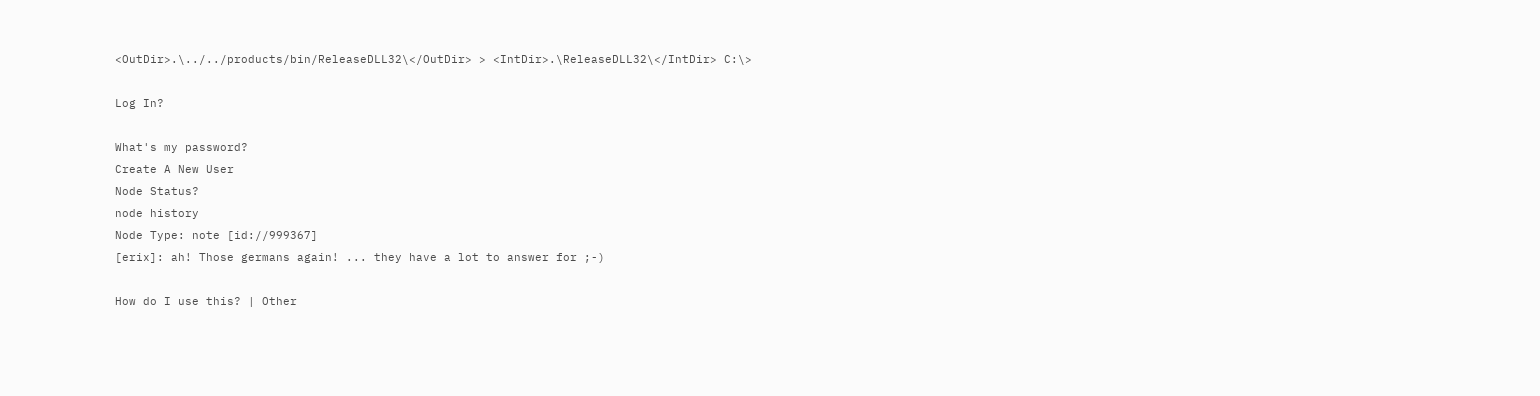<OutDir>.\../../products/bin/ReleaseDLL32\</OutDir> > <IntDir>.\ReleaseDLL32\</IntDir> C:\>

Log In?

What's my password?
Create A New User
Node Status?
node history
Node Type: note [id://999367]
[erix]: ah! Those germans again! ... they have a lot to answer for ;-)

How do I use this? | Other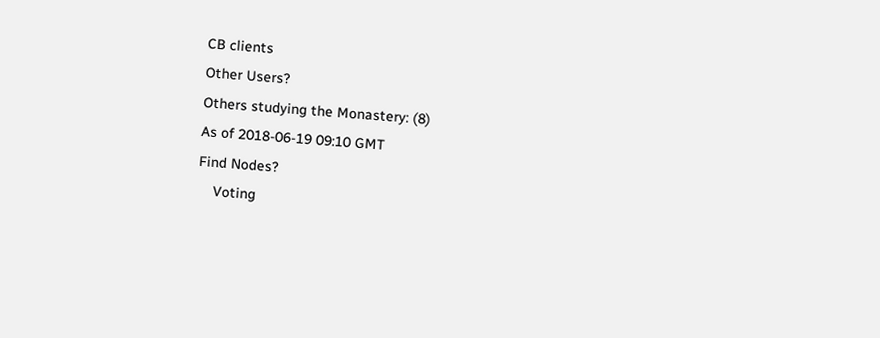CB clients
Other Users?
Others studying the Monastery: (8)
As of 2018-06-19 09:10 GMT
Find Nodes?
    Voting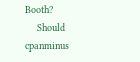Booth?
    Should cpanminus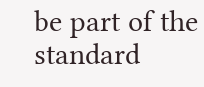be part of the standard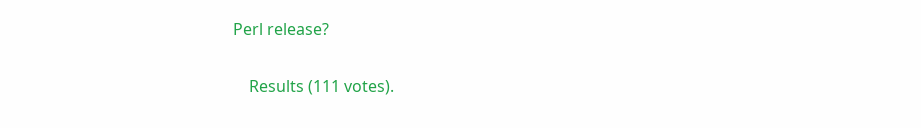Perl release?

    Results (111 votes).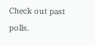Check out past polls.